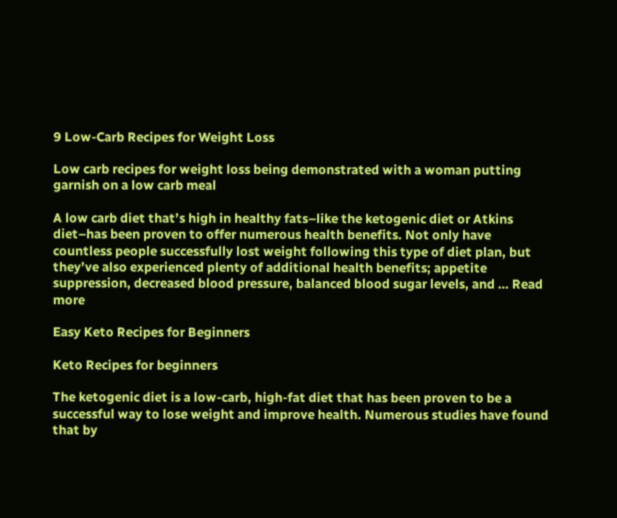9 Low-Carb Recipes for Weight Loss

Low carb recipes for weight loss being demonstrated with a woman putting garnish on a low carb meal

A low carb diet that’s high in healthy fats–like the ketogenic diet or Atkins diet–has been proven to offer numerous health benefits. Not only have countless people successfully lost weight following this type of diet plan, but they’ve also experienced plenty of additional health benefits; appetite suppression, decreased blood pressure, balanced blood sugar levels, and … Read more

Easy Keto Recipes for Beginners

Keto Recipes for beginners

The ketogenic diet is a low-carb, high-fat diet that has been proven to be a successful way to lose weight and improve health. Numerous studies have found that by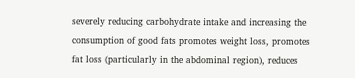severely reducing carbohydrate intake and increasing the consumption of good fats promotes weight loss, promotes fat loss (particularly in the abdominal region), reduces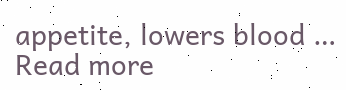appetite, lowers blood … Read more